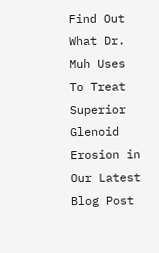Find Out What Dr. Muh Uses To Treat Superior Glenoid Erosion in Our Latest Blog Post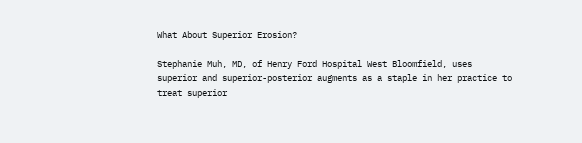What About Superior Erosion?

Stephanie Muh, MD, of Henry Ford Hospital West Bloomfield, uses superior and superior-posterior augments as a staple in her practice to treat superior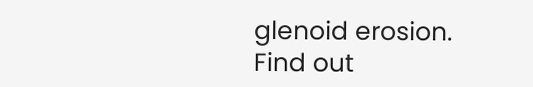glenoid erosion. Find out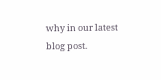why in our latest blog post.